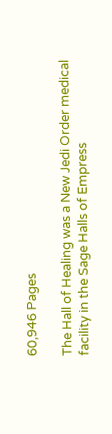60,946 Pages

The Hall of Healing was a New Jedi Order medical facility in the Sage Halls of Empress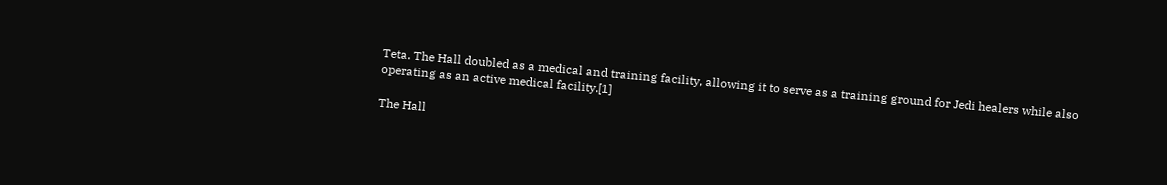Teta. The Hall doubled as a medical and training facility, allowing it to serve as a training ground for Jedi healers while also operating as an active medical facility.[1]

The Hall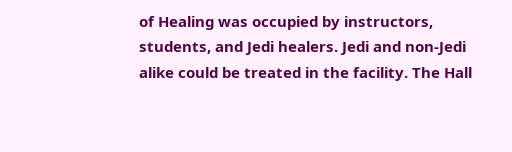of Healing was occupied by instructors, students, and Jedi healers. Jedi and non-Jedi alike could be treated in the facility. The Hall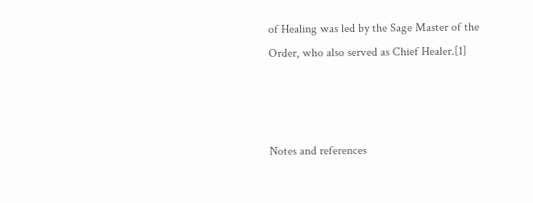of Healing was led by the Sage Master of the Order, who also served as Chief Healer.[1]



Notes and references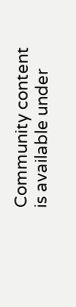Community content is available under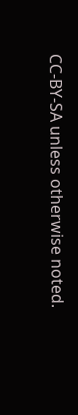CC-BY-SA unless otherwise noted.